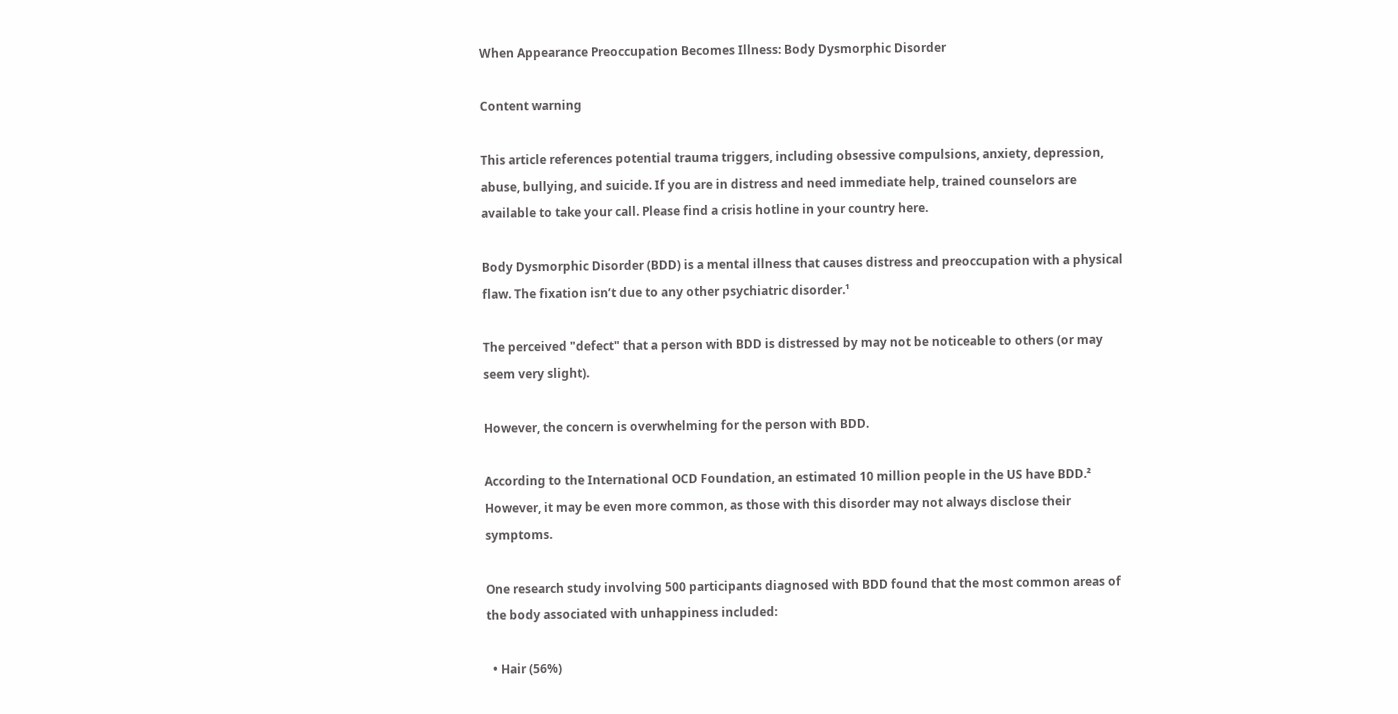When Appearance Preoccupation Becomes Illness: Body Dysmorphic Disorder

Content warning

This article references potential trauma triggers, including obsessive compulsions, anxiety, depression, abuse, bullying, and suicide. If you are in distress and need immediate help, trained counselors are available to take your call. Please find a crisis hotline in your country here.

Body Dysmorphic Disorder (BDD) is a mental illness that causes distress and preoccupation with a physical flaw. The fixation isn’t due to any other psychiatric disorder.¹

The perceived "defect" that a person with BDD is distressed by may not be noticeable to others (or may seem very slight).

However, the concern is overwhelming for the person with BDD.

According to the International OCD Foundation, an estimated 10 million people in the US have BDD.² However, it may be even more common, as those with this disorder may not always disclose their symptoms.

One research study involving 500 participants diagnosed with BDD found that the most common areas of the body associated with unhappiness included:

  • Hair (56%)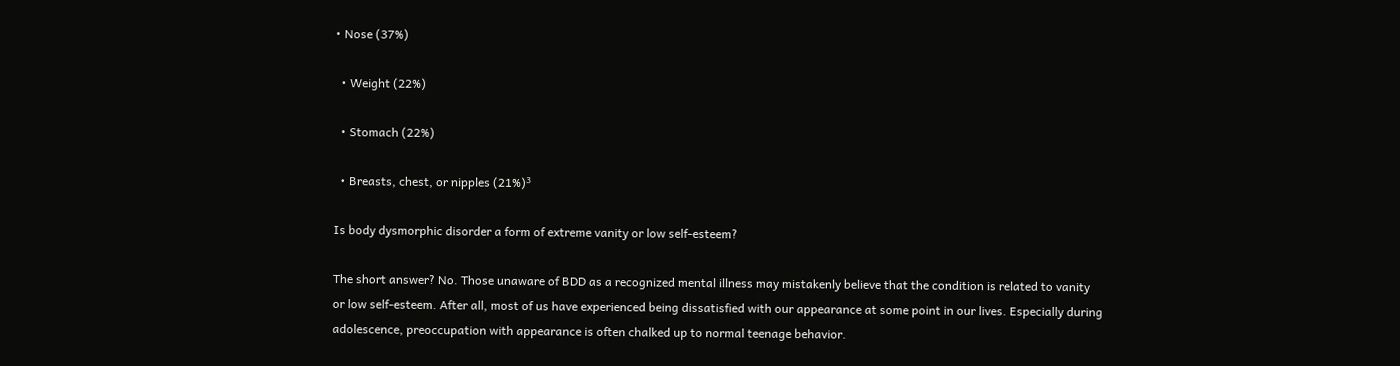• Nose (37%)

  • Weight (22%)

  • Stomach (22%)

  • Breasts, chest, or nipples (21%)³

Is body dysmorphic disorder a form of extreme vanity or low self-esteem?

The short answer? No. Those unaware of BDD as a recognized mental illness may mistakenly believe that the condition is related to vanity or low self-esteem. After all, most of us have experienced being dissatisfied with our appearance at some point in our lives. Especially during adolescence, preoccupation with appearance is often chalked up to normal teenage behavior.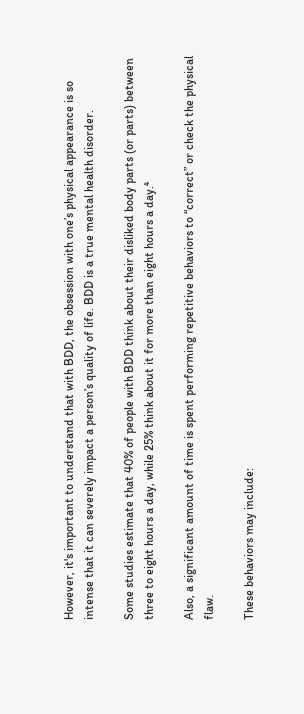However, it's important to understand that with BDD, the obsession with one’s physical appearance is so intense that it can severely impact a person’s quality of life. BDD is a true mental health disorder.

Some studies estimate that 40% of people with BDD think about their disliked body parts (or parts) between three to eight hours a day, while 25% think about it for more than eight hours a day.⁴

Also, a significant amount of time is spent performing repetitive behaviors to “correct” or check the physical flaw.

These behaviors may include: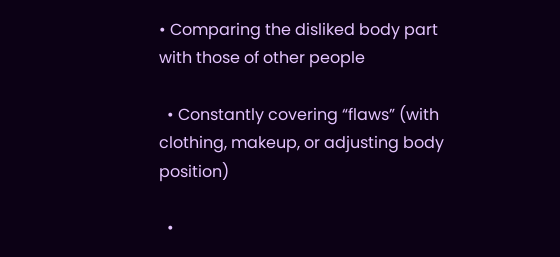• Comparing the disliked body part with those of other people

  • Constantly covering “flaws” (with clothing, makeup, or adjusting body position)

  •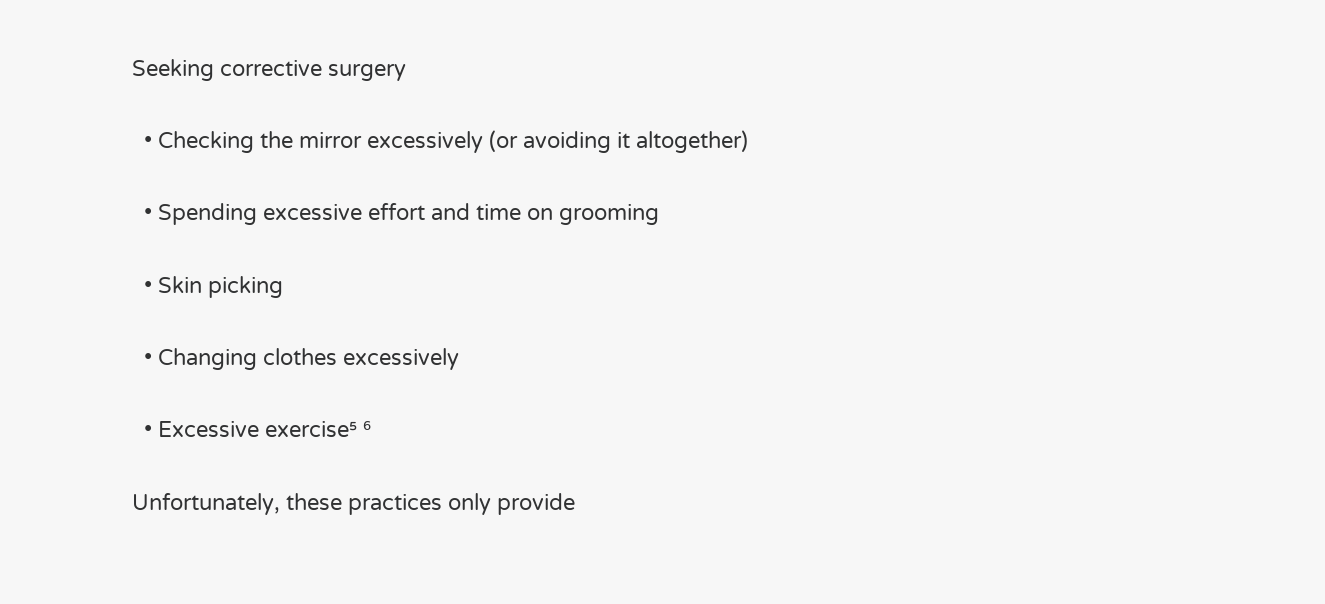Seeking corrective surgery

  • Checking the mirror excessively (or avoiding it altogether)

  • Spending excessive effort and time on grooming

  • Skin picking

  • Changing clothes excessively

  • Excessive exercise⁵ ⁶

Unfortunately, these practices only provide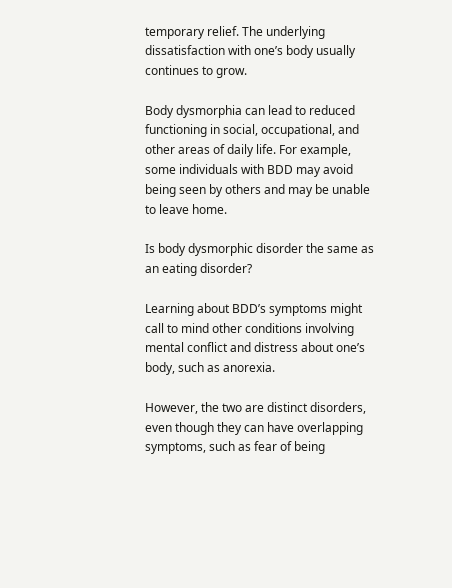temporary relief. The underlying dissatisfaction with one’s body usually continues to grow.

Body dysmorphia can lead to reduced functioning in social, occupational, and other areas of daily life. For example, some individuals with BDD may avoid being seen by others and may be unable to leave home.

Is body dysmorphic disorder the same as an eating disorder?

Learning about BDD’s symptoms might call to mind other conditions involving mental conflict and distress about one’s body, such as anorexia.

However, the two are distinct disorders, even though they can have overlapping symptoms, such as fear of being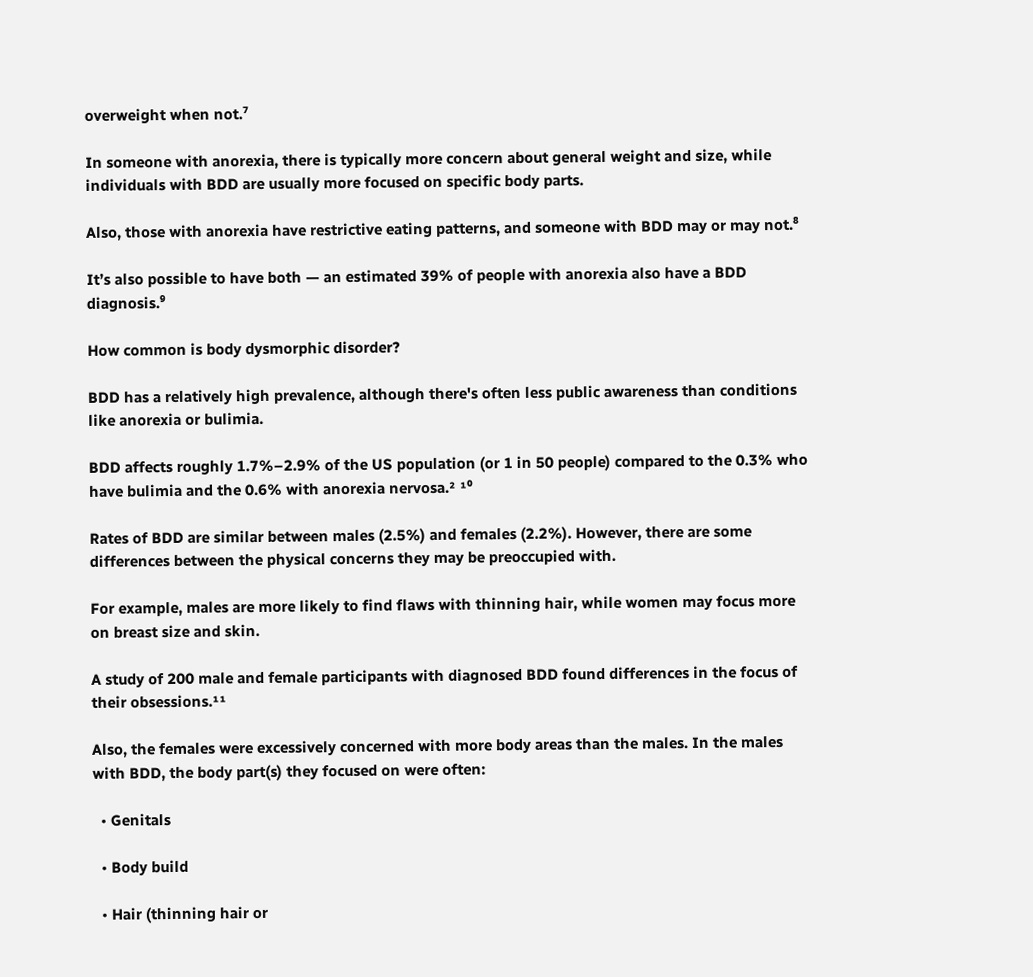overweight when not.⁷

In someone with anorexia, there is typically more concern about general weight and size, while individuals with BDD are usually more focused on specific body parts.

Also, those with anorexia have restrictive eating patterns, and someone with BDD may or may not.⁸

It’s also possible to have both — an estimated 39% of people with anorexia also have a BDD diagnosis.⁹

How common is body dysmorphic disorder?

BDD has a relatively high prevalence, although there's often less public awareness than conditions like anorexia or bulimia.

BDD affects roughly 1.7%–2.9% of the US population (or 1 in 50 people) compared to the 0.3% who have bulimia and the 0.6% with anorexia nervosa.² ¹⁰

Rates of BDD are similar between males (2.5%) and females (2.2%). However, there are some differences between the physical concerns they may be preoccupied with.

For example, males are more likely to find flaws with thinning hair, while women may focus more on breast size and skin.

A study of 200 male and female participants with diagnosed BDD found differences in the focus of their obsessions.¹¹

Also, the females were excessively concerned with more body areas than the males. In the males with BDD, the body part(s) they focused on were often:

  • Genitals

  • Body build

  • Hair (thinning hair or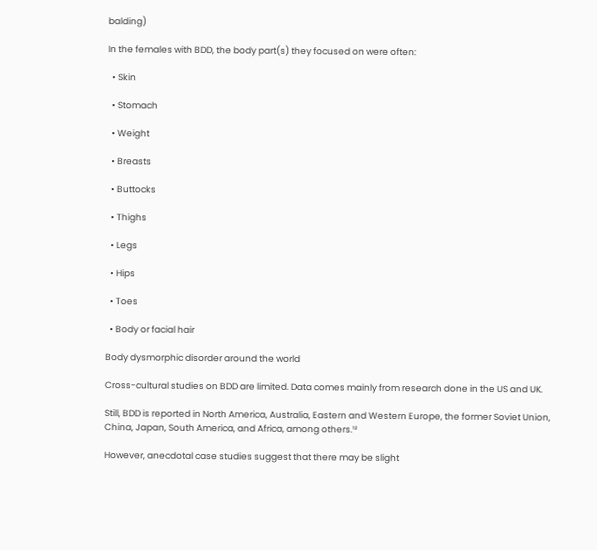balding)

In the females with BDD, the body part(s) they focused on were often:

  • Skin

  • Stomach

  • Weight

  • Breasts

  • Buttocks

  • Thighs

  • Legs

  • Hips

  • Toes

  • Body or facial hair

Body dysmorphic disorder around the world

Cross-cultural studies on BDD are limited. Data comes mainly from research done in the US and UK.

Still, BDD is reported in North America, Australia, Eastern and Western Europe, the former Soviet Union, China, Japan, South America, and Africa, among others.¹²

However, anecdotal case studies suggest that there may be slight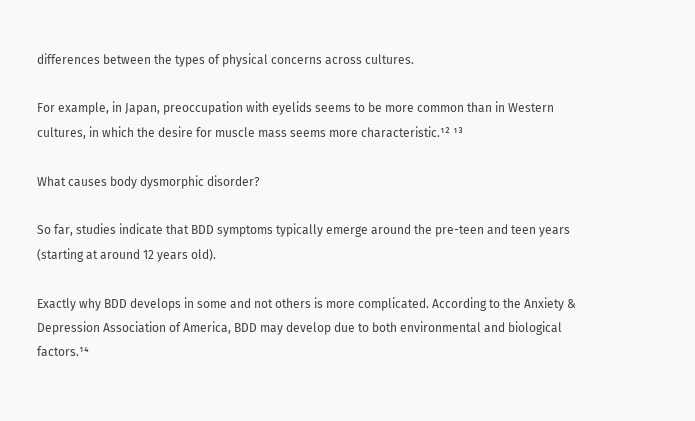differences between the types of physical concerns across cultures.

For example, in Japan, preoccupation with eyelids seems to be more common than in Western cultures, in which the desire for muscle mass seems more characteristic.¹² ¹³

What causes body dysmorphic disorder?

So far, studies indicate that BDD symptoms typically emerge around the pre-teen and teen years (starting at around 12 years old).

Exactly why BDD develops in some and not others is more complicated. According to the Anxiety & Depression Association of America, BDD may develop due to both environmental and biological factors.¹⁴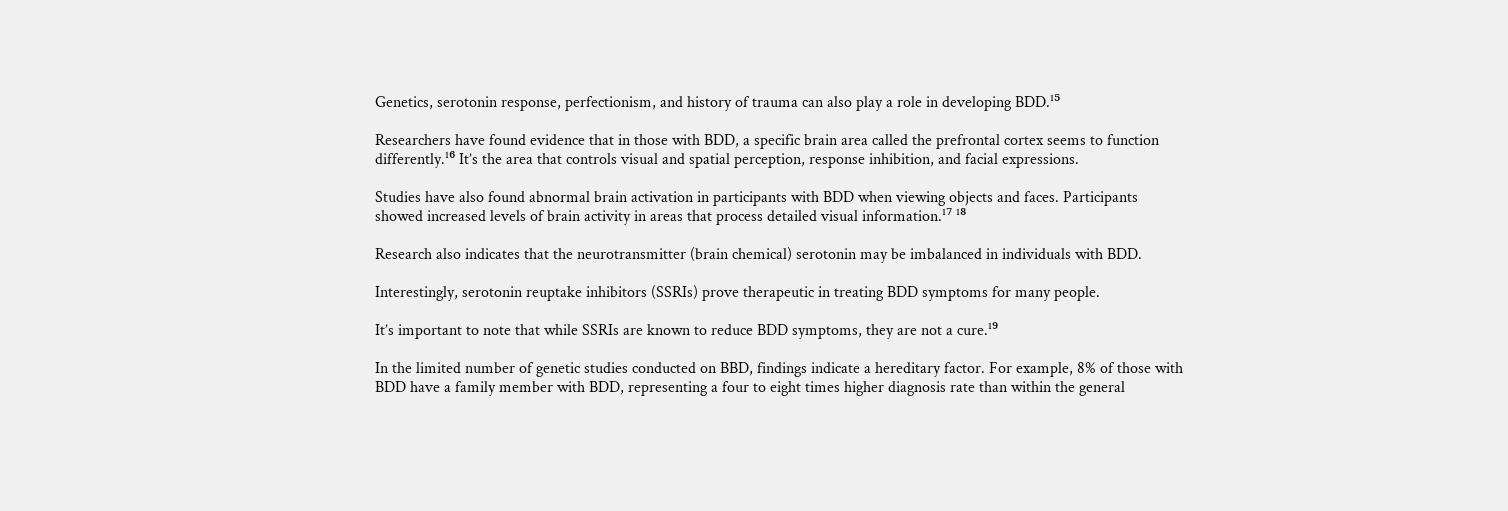Genetics, serotonin response, perfectionism, and history of trauma can also play a role in developing BDD.¹⁵

Researchers have found evidence that in those with BDD, a specific brain area called the prefrontal cortex seems to function differently.¹⁶ It’s the area that controls visual and spatial perception, response inhibition, and facial expressions.

Studies have also found abnormal brain activation in participants with BDD when viewing objects and faces. Participants showed increased levels of brain activity in areas that process detailed visual information.¹⁷ ¹⁸

Research also indicates that the neurotransmitter (brain chemical) serotonin may be imbalanced in individuals with BDD.

Interestingly, serotonin reuptake inhibitors (SSRIs) prove therapeutic in treating BDD symptoms for many people.

It’s important to note that while SSRIs are known to reduce BDD symptoms, they are not a cure.¹⁹

In the limited number of genetic studies conducted on BBD, findings indicate a hereditary factor. For example, 8% of those with BDD have a family member with BDD, representing a four to eight times higher diagnosis rate than within the general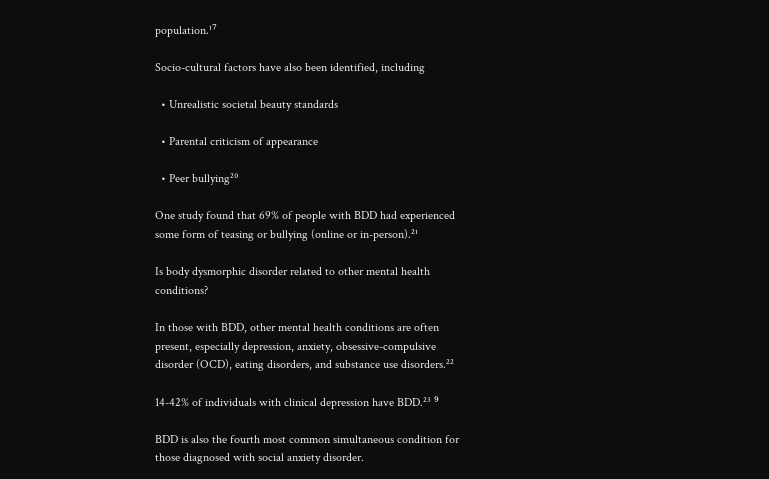population.¹⁷

Socio-cultural factors have also been identified, including

  • Unrealistic societal beauty standards

  • Parental criticism of appearance

  • Peer bullying²⁰

One study found that 69% of people with BDD had experienced some form of teasing or bullying (online or in-person).²¹

Is body dysmorphic disorder related to other mental health conditions?

In those with BDD, other mental health conditions are often present, especially depression, anxiety, obsessive-compulsive disorder (OCD), eating disorders, and substance use disorders.²²

14-42% of individuals with clinical depression have BDD.²³ ⁹

BDD is also the fourth most common simultaneous condition for those diagnosed with social anxiety disorder.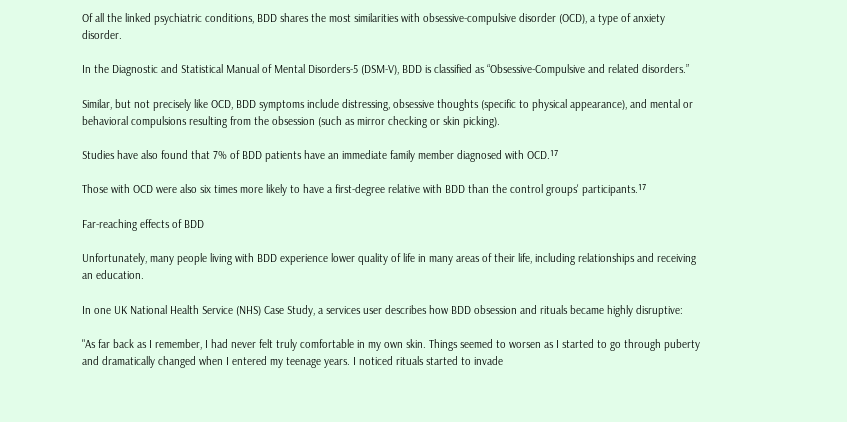Of all the linked psychiatric conditions, BDD shares the most similarities with obsessive-compulsive disorder (OCD), a type of anxiety disorder.

In the Diagnostic and Statistical Manual of Mental Disorders-5 (DSM-V), BDD is classified as “Obsessive-Compulsive and related disorders.”

Similar, but not precisely like OCD, BDD symptoms include distressing, obsessive thoughts (specific to physical appearance), and mental or behavioral compulsions resulting from the obsession (such as mirror checking or skin picking).

Studies have also found that 7% of BDD patients have an immediate family member diagnosed with OCD.¹⁷

Those with OCD were also six times more likely to have a first-degree relative with BDD than the control groups' participants.¹⁷

Far-reaching effects of BDD

Unfortunately, many people living with BDD experience lower quality of life in many areas of their life, including relationships and receiving an education.

In one UK National Health Service (NHS) Case Study, a services user describes how BDD obsession and rituals became highly disruptive:

"As far back as I remember, I had never felt truly comfortable in my own skin. Things seemed to worsen as I started to go through puberty and dramatically changed when I entered my teenage years. I noticed rituals started to invade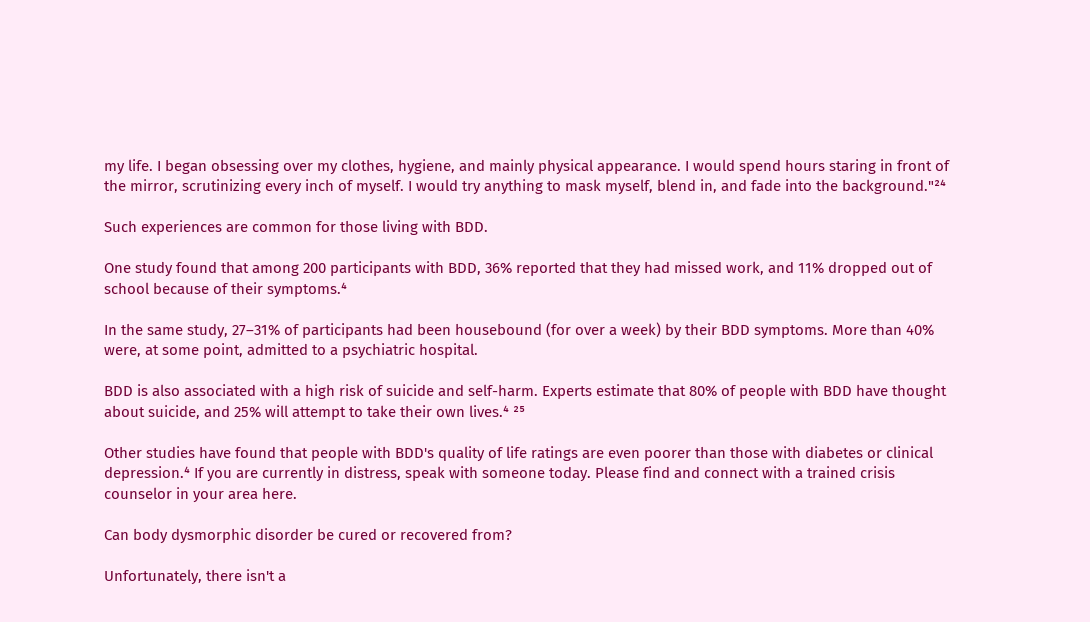my life. I began obsessing over my clothes, hygiene, and mainly physical appearance. I would spend hours staring in front of the mirror, scrutinizing every inch of myself. I would try anything to mask myself, blend in, and fade into the background."²⁴

Such experiences are common for those living with BDD.

One study found that among 200 participants with BDD, 36% reported that they had missed work, and 11% dropped out of school because of their symptoms.⁴

In the same study, 27–31% of participants had been housebound (for over a week) by their BDD symptoms. More than 40% were, at some point, admitted to a psychiatric hospital.

BDD is also associated with a high risk of suicide and self-harm. Experts estimate that 80% of people with BDD have thought about suicide, and 25% will attempt to take their own lives.⁴ ²⁵

Other studies have found that people with BDD's quality of life ratings are even poorer than those with diabetes or clinical depression.⁴ If you are currently in distress, speak with someone today. Please find and connect with a trained crisis counselor in your area here.

Can body dysmorphic disorder be cured or recovered from?

Unfortunately, there isn't a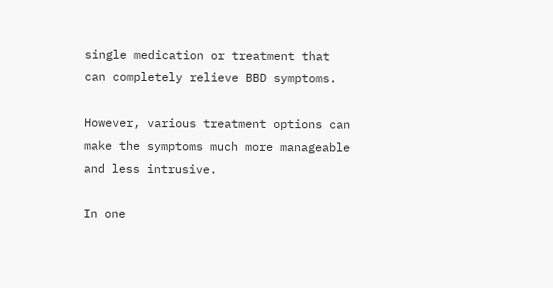single medication or treatment that can completely relieve BBD symptoms.

However, various treatment options can make the symptoms much more manageable and less intrusive.

In one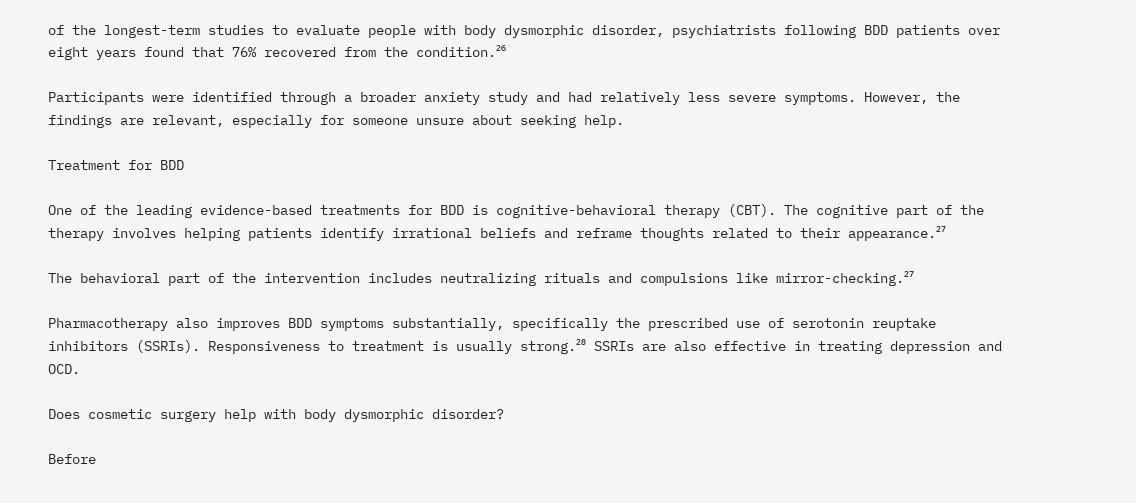of the longest-term studies to evaluate people with body dysmorphic disorder, psychiatrists following BDD patients over eight years found that 76% recovered from the condition.²⁶

Participants were identified through a broader anxiety study and had relatively less severe symptoms. However, the findings are relevant, especially for someone unsure about seeking help.

Treatment for BDD

One of the leading evidence-based treatments for BDD is cognitive-behavioral therapy (CBT). The cognitive part of the therapy involves helping patients identify irrational beliefs and reframe thoughts related to their appearance.²⁷

The behavioral part of the intervention includes neutralizing rituals and compulsions like mirror-checking.²⁷

Pharmacotherapy also improves BDD symptoms substantially, specifically the prescribed use of serotonin reuptake inhibitors (SSRIs). Responsiveness to treatment is usually strong.²⁸ SSRIs are also effective in treating depression and OCD.

Does cosmetic surgery help with body dysmorphic disorder?

Before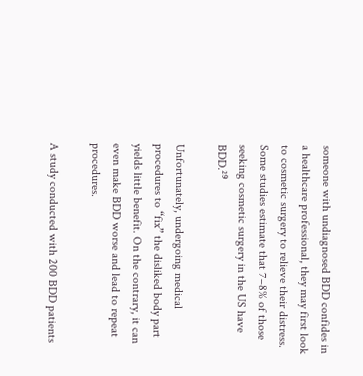someone with undiagnosed BDD confides in a healthcare professional, they may first look to cosmetic surgery to relieve their distress. Some studies estimate that 7–8% of those seeking cosmetic surgery in the US have BDD.²⁹

Unfortunately, undergoing medical procedures to “fix” the disliked body part yields little benefit. On the contrary, it can even make BDD worse and lead to repeat procedures.

A study conducted with 200 BDD patients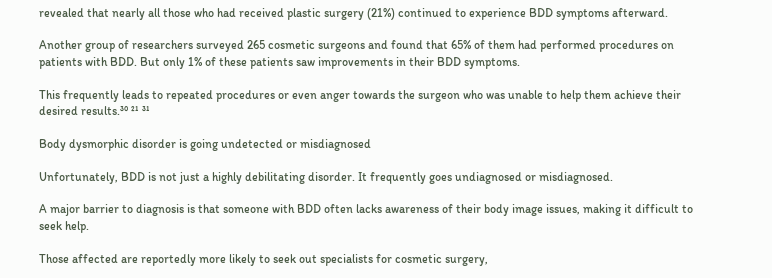revealed that nearly all those who had received plastic surgery (21%) continued to experience BDD symptoms afterward.

Another group of researchers surveyed 265 cosmetic surgeons and found that 65% of them had performed procedures on patients with BDD. But only 1% of these patients saw improvements in their BDD symptoms.

This frequently leads to repeated procedures or even anger towards the surgeon who was unable to help them achieve their desired results.³⁰ ²¹ ³¹

Body dysmorphic disorder is going undetected or misdiagnosed

Unfortunately, BDD is not just a highly debilitating disorder. It frequently goes undiagnosed or misdiagnosed.

A major barrier to diagnosis is that someone with BDD often lacks awareness of their body image issues, making it difficult to seek help.

Those affected are reportedly more likely to seek out specialists for cosmetic surgery,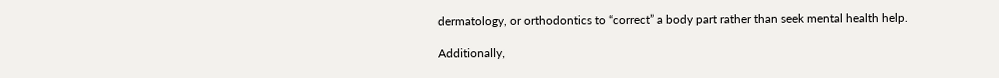dermatology, or orthodontics to “correct” a body part rather than seek mental health help.

Additionally,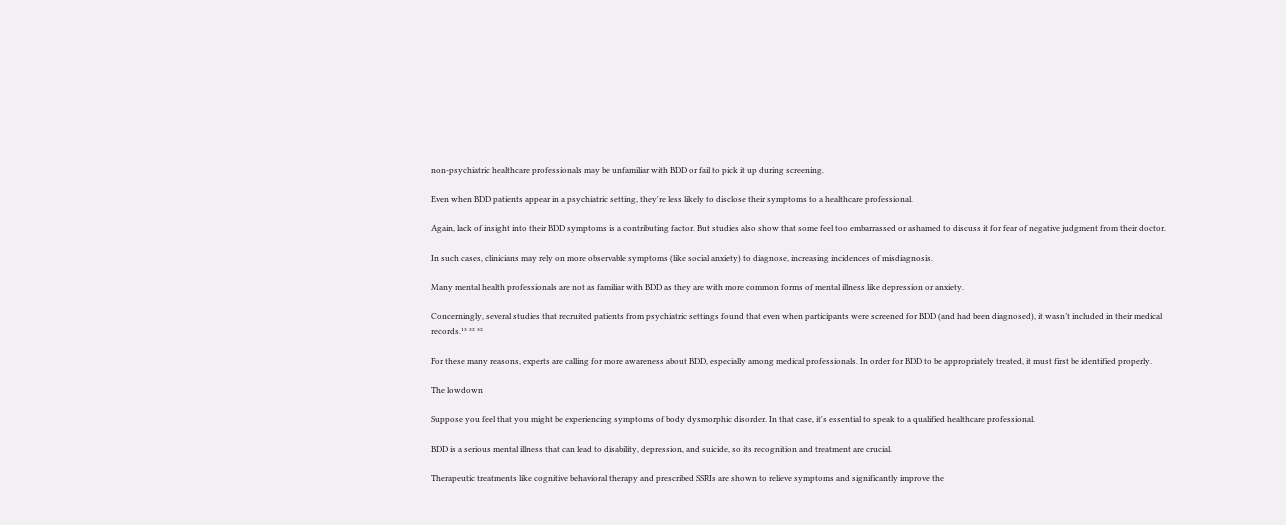non-psychiatric healthcare professionals may be unfamiliar with BDD or fail to pick it up during screening.

Even when BDD patients appear in a psychiatric setting, they're less likely to disclose their symptoms to a healthcare professional.

Again, lack of insight into their BDD symptoms is a contributing factor. But studies also show that some feel too embarrassed or ashamed to discuss it for fear of negative judgment from their doctor.

In such cases, clinicians may rely on more observable symptoms (like social anxiety) to diagnose, increasing incidences of misdiagnosis.

Many mental health professionals are not as familiar with BDD as they are with more common forms of mental illness like depression or anxiety.

Concerningly, several studies that recruited patients from psychiatric settings found that even when participants were screened for BDD (and had been diagnosed), it wasn’t included in their medical records.¹³ ²² ³²

For these many reasons, experts are calling for more awareness about BDD, especially among medical professionals. In order for BDD to be appropriately treated, it must first be identified properly.

The lowdown

Suppose you feel that you might be experiencing symptoms of body dysmorphic disorder. In that case, it's essential to speak to a qualified healthcare professional.

BDD is a serious mental illness that can lead to disability, depression, and suicide, so its recognition and treatment are crucial.

Therapeutic treatments like cognitive behavioral therapy and prescribed SSRIs are shown to relieve symptoms and significantly improve the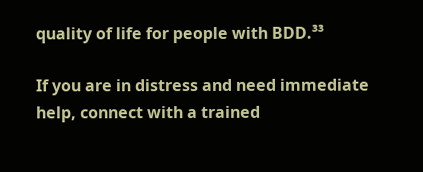quality of life for people with BDD.³³

If you are in distress and need immediate help, connect with a trained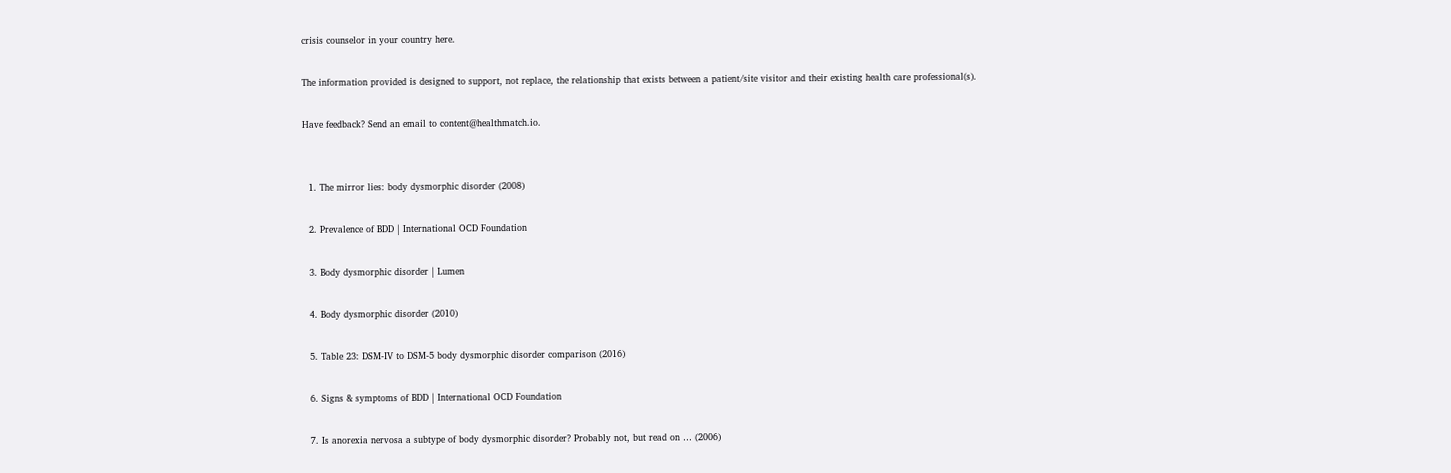crisis counselor in your country here.

The information provided is designed to support, not replace, the relationship that exists between a patient/site visitor and their existing health care professional(s).

Have feedback? Send an email to content@healthmatch.io.


  1. The mirror lies: body dysmorphic disorder (2008)

  2. Prevalence of BDD | International OCD Foundation

  3. Body dysmorphic disorder | Lumen

  4. Body dysmorphic disorder (2010)

  5. Table 23: DSM-IV to DSM-5 body dysmorphic disorder comparison (2016)

  6. Signs & symptoms of BDD | International OCD Foundation

  7. Is anorexia nervosa a subtype of body dysmorphic disorder? Probably not, but read on … (2006)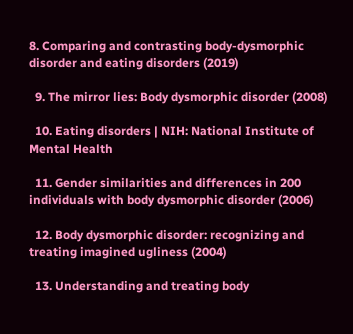8. Comparing and contrasting body-dysmorphic disorder and eating disorders (2019)

  9. The mirror lies: Body dysmorphic disorder (2008)

  10. Eating disorders | NIH: National Institute of Mental Health

  11. Gender similarities and differences in 200 individuals with body dysmorphic disorder (2006)

  12. Body dysmorphic disorder: recognizing and treating imagined ugliness (2004)

  13. Understanding and treating body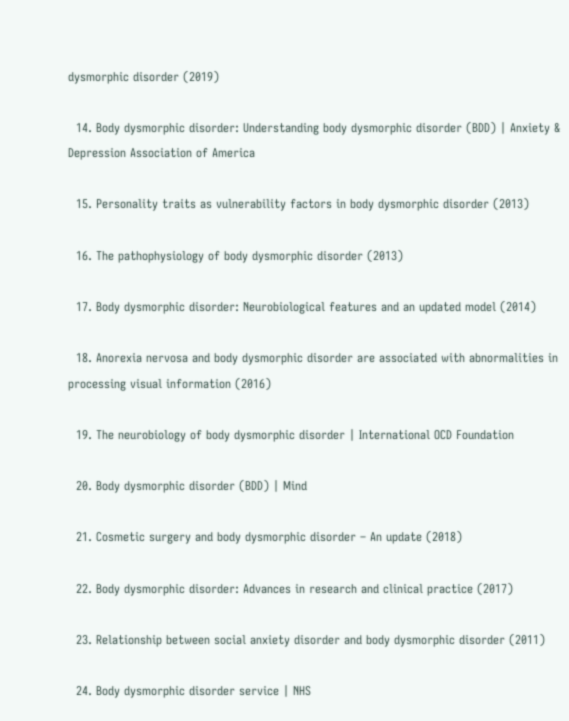dysmorphic disorder (2019)

  14. Body dysmorphic disorder: Understanding body dysmorphic disorder (BDD) | Anxiety & Depression Association of America

  15. Personality traits as vulnerability factors in body dysmorphic disorder (2013)

  16. The pathophysiology of body dysmorphic disorder (2013)

  17. Body dysmorphic disorder: Neurobiological features and an updated model (2014)

  18. Anorexia nervosa and body dysmorphic disorder are associated with abnormalities in processing visual information (2016)

  19. The neurobiology of body dysmorphic disorder | International OCD Foundation

  20. Body dysmorphic disorder (BDD) | Mind

  21. Cosmetic surgery and body dysmorphic disorder – An update (2018)

  22. Body dysmorphic disorder: Advances in research and clinical practice (2017)

  23. Relationship between social anxiety disorder and body dysmorphic disorder (2011)

  24. Body dysmorphic disorder service | NHS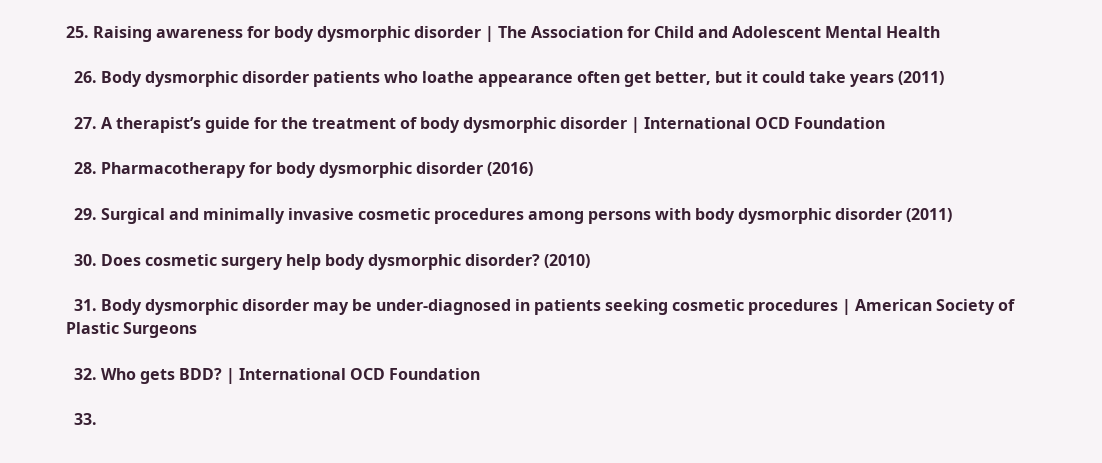25. Raising awareness for body dysmorphic disorder | The Association for Child and Adolescent Mental Health

  26. Body dysmorphic disorder patients who loathe appearance often get better, but it could take years (2011)

  27. A therapist’s guide for the treatment of body dysmorphic disorder | International OCD Foundation

  28. Pharmacotherapy for body dysmorphic disorder (2016)

  29. Surgical and minimally invasive cosmetic procedures among persons with body dysmorphic disorder (2011)

  30. Does cosmetic surgery help body dysmorphic disorder? (2010)

  31. Body dysmorphic disorder may be under-diagnosed in patients seeking cosmetic procedures | American Society of Plastic Surgeons

  32. Who gets BDD? | International OCD Foundation

  33.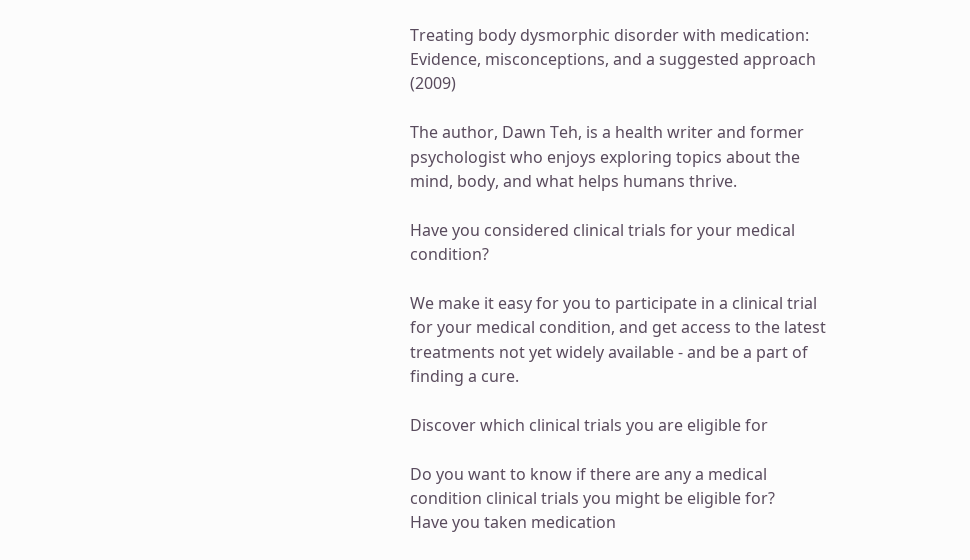Treating body dysmorphic disorder with medication: Evidence, misconceptions, and a suggested approach (2009)

The author, Dawn Teh, is a health writer and former psychologist who enjoys exploring topics about the mind, body, and what helps humans thrive.

Have you considered clinical trials for your medical condition?

We make it easy for you to participate in a clinical trial for your medical condition, and get access to the latest treatments not yet widely available - and be a part of finding a cure.

Discover which clinical trials you are eligible for

Do you want to know if there are any a medical condition clinical trials you might be eligible for?
Have you taken medication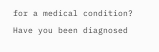for a medical condition?
Have you been diagnosed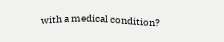with a medical condition?